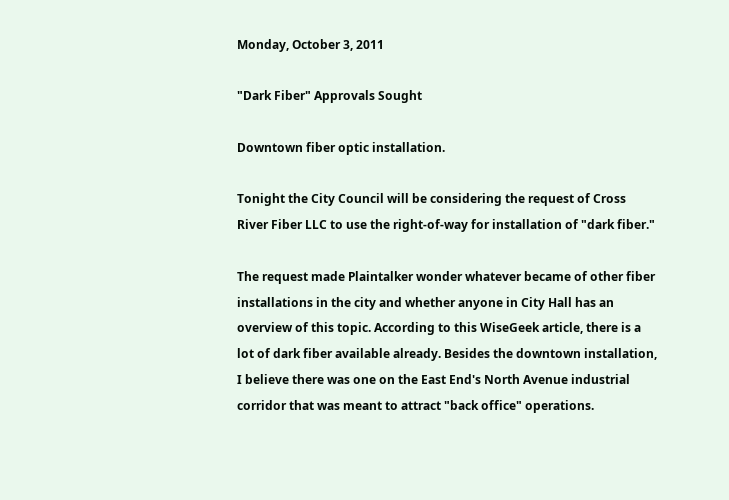Monday, October 3, 2011

"Dark Fiber" Approvals Sought

Downtown fiber optic installation.

Tonight the City Council will be considering the request of Cross River Fiber LLC to use the right-of-way for installation of "dark fiber."

The request made Plaintalker wonder whatever became of other fiber installations in the city and whether anyone in City Hall has an overview of this topic. According to this WiseGeek article, there is a lot of dark fiber available already. Besides the downtown installation, I believe there was one on the East End's North Avenue industrial corridor that was meant to attract "back office" operations.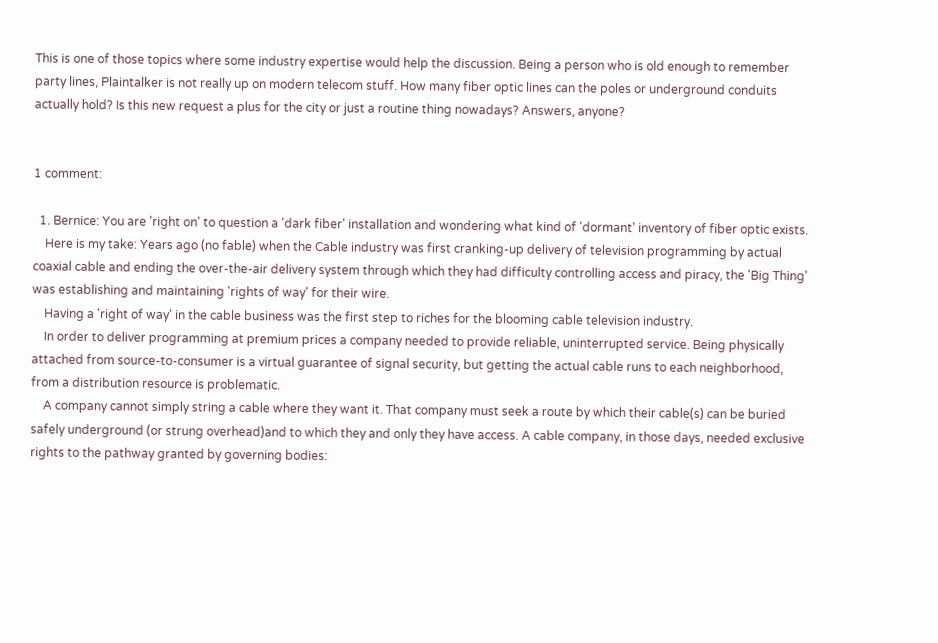This is one of those topics where some industry expertise would help the discussion. Being a person who is old enough to remember party lines, Plaintalker is not really up on modern telecom stuff. How many fiber optic lines can the poles or underground conduits actually hold? Is this new request a plus for the city or just a routine thing nowadays? Answers, anyone?


1 comment:

  1. Bernice: You are 'right on' to question a 'dark fiber' installation and wondering what kind of 'dormant' inventory of fiber optic exists.
    Here is my take: Years ago (no fable) when the Cable industry was first cranking-up delivery of television programming by actual coaxial cable and ending the over-the-air delivery system through which they had difficulty controlling access and piracy, the 'Big Thing' was establishing and maintaining 'rights of way' for their wire.
    Having a 'right of way' in the cable business was the first step to riches for the blooming cable television industry.
    In order to deliver programming at premium prices a company needed to provide reliable, uninterrupted service. Being physically attached from source-to-consumer is a virtual guarantee of signal security, but getting the actual cable runs to each neighborhood, from a distribution resource is problematic.
    A company cannot simply string a cable where they want it. That company must seek a route by which their cable(s) can be buried safely underground (or strung overhead)and to which they and only they have access. A cable company, in those days, needed exclusive rights to the pathway granted by governing bodies: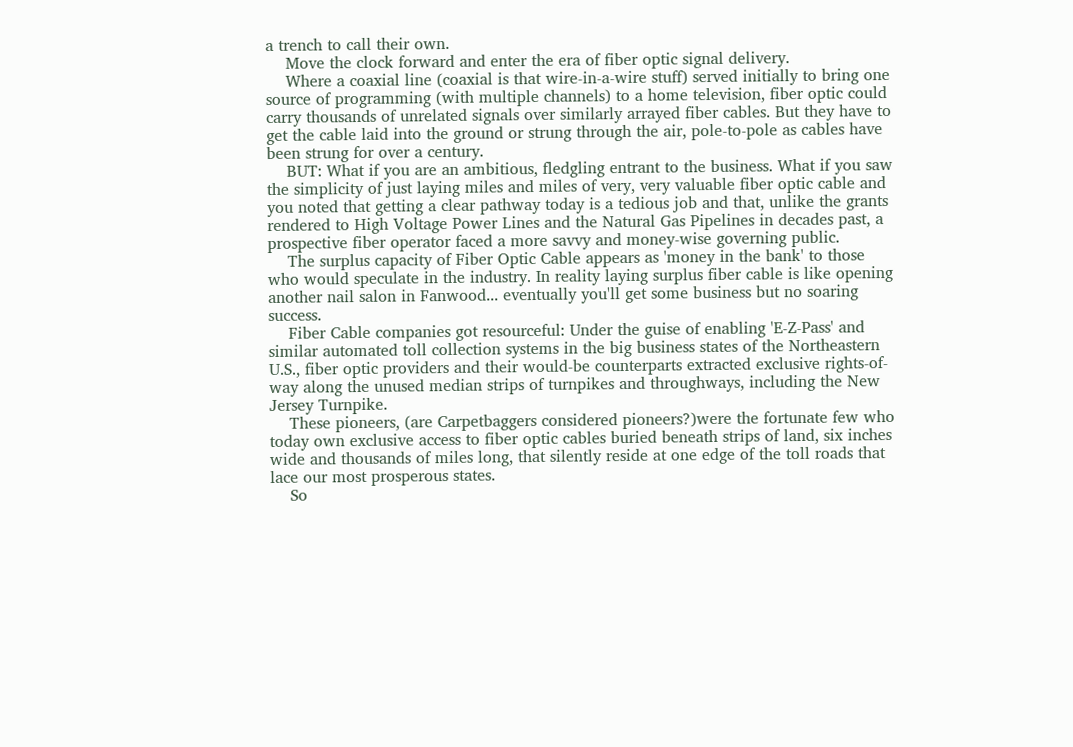a trench to call their own.
    Move the clock forward and enter the era of fiber optic signal delivery.
    Where a coaxial line (coaxial is that wire-in-a-wire stuff) served initially to bring one source of programming (with multiple channels) to a home television, fiber optic could carry thousands of unrelated signals over similarly arrayed fiber cables. But they have to get the cable laid into the ground or strung through the air, pole-to-pole as cables have been strung for over a century.
    BUT: What if you are an ambitious, fledgling entrant to the business. What if you saw the simplicity of just laying miles and miles of very, very valuable fiber optic cable and you noted that getting a clear pathway today is a tedious job and that, unlike the grants rendered to High Voltage Power Lines and the Natural Gas Pipelines in decades past, a prospective fiber operator faced a more savvy and money-wise governing public.
    The surplus capacity of Fiber Optic Cable appears as 'money in the bank' to those who would speculate in the industry. In reality laying surplus fiber cable is like opening another nail salon in Fanwood... eventually you'll get some business but no soaring success.
    Fiber Cable companies got resourceful: Under the guise of enabling 'E-Z-Pass' and similar automated toll collection systems in the big business states of the Northeastern U.S., fiber optic providers and their would-be counterparts extracted exclusive rights-of-way along the unused median strips of turnpikes and throughways, including the New Jersey Turnpike.
    These pioneers, (are Carpetbaggers considered pioneers?)were the fortunate few who today own exclusive access to fiber optic cables buried beneath strips of land, six inches wide and thousands of miles long, that silently reside at one edge of the toll roads that lace our most prosperous states.
    So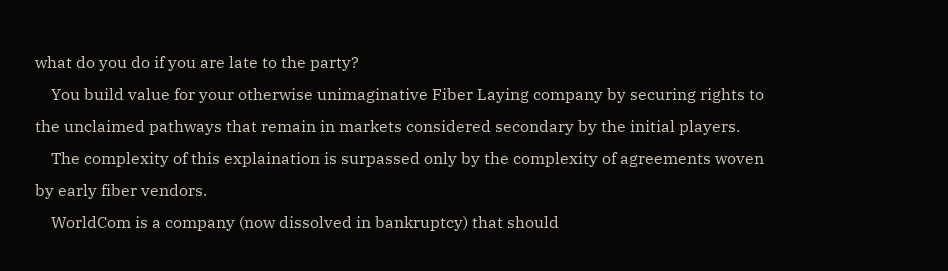what do you do if you are late to the party?
    You build value for your otherwise unimaginative Fiber Laying company by securing rights to the unclaimed pathways that remain in markets considered secondary by the initial players.
    The complexity of this explaination is surpassed only by the complexity of agreements woven by early fiber vendors.
    WorldCom is a company (now dissolved in bankruptcy) that should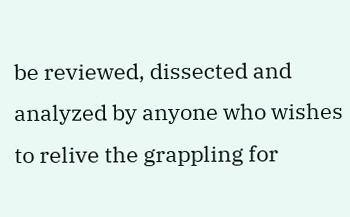be reviewed, dissected and analyzed by anyone who wishes to relive the grappling for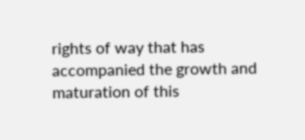rights of way that has accompanied the growth and maturation of this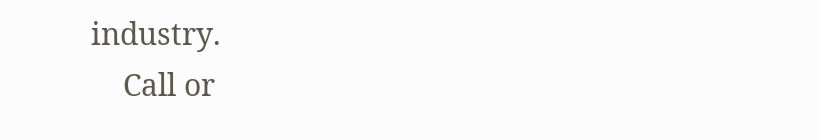industry.
    Call or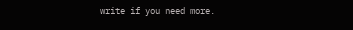write if you need more.